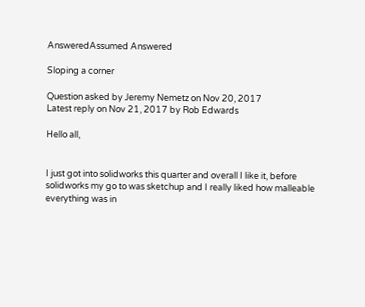AnsweredAssumed Answered

Sloping a corner

Question asked by Jeremy Nemetz on Nov 20, 2017
Latest reply on Nov 21, 2017 by Rob Edwards

Hello all,


I just got into solidworks this quarter and overall I like it, before solidworks my go to was sketchup and I really liked how malleable everything was in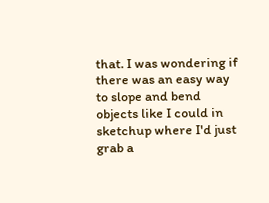that. I was wondering if there was an easy way to slope and bend objects like I could in sketchup where I'd just grab a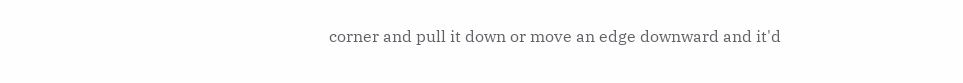corner and pull it down or move an edge downward and it'd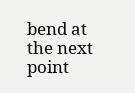bend at the next point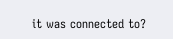it was connected to?